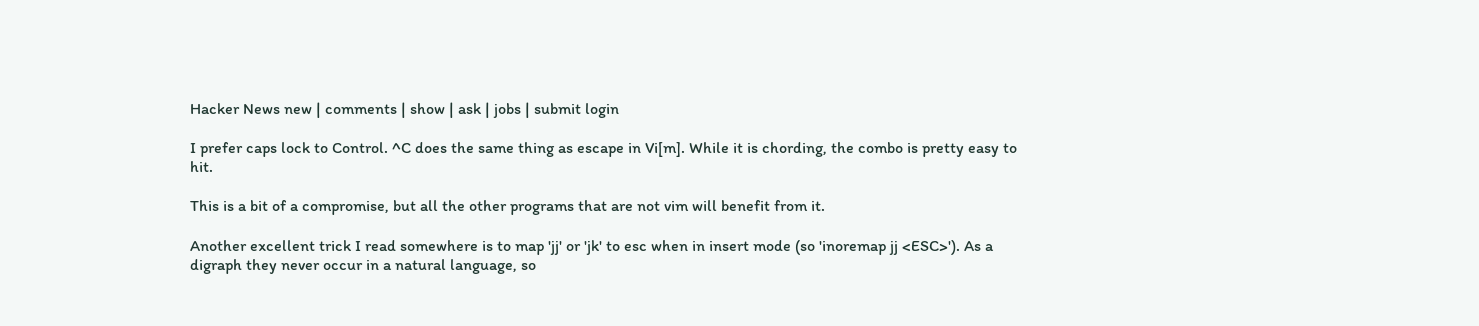Hacker News new | comments | show | ask | jobs | submit login

I prefer caps lock to Control. ^C does the same thing as escape in Vi[m]. While it is chording, the combo is pretty easy to hit.

This is a bit of a compromise, but all the other programs that are not vim will benefit from it.

Another excellent trick I read somewhere is to map 'jj' or 'jk' to esc when in insert mode (so 'inoremap jj <ESC>'). As a digraph they never occur in a natural language, so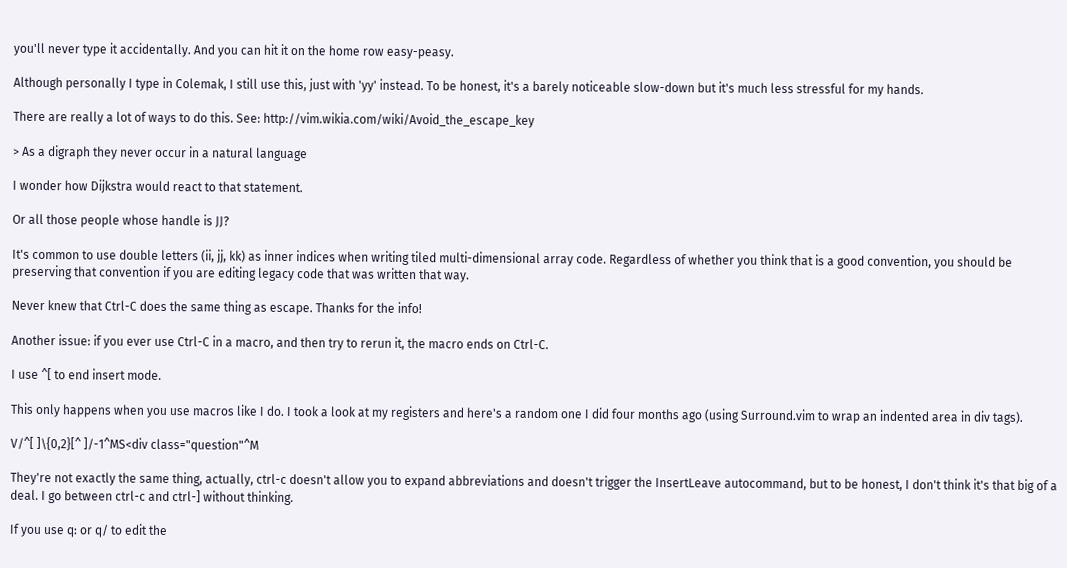you'll never type it accidentally. And you can hit it on the home row easy-peasy.

Although personally I type in Colemak, I still use this, just with 'yy' instead. To be honest, it's a barely noticeable slow-down but it's much less stressful for my hands.

There are really a lot of ways to do this. See: http://vim.wikia.com/wiki/Avoid_the_escape_key

> As a digraph they never occur in a natural language

I wonder how Dijkstra would react to that statement.

Or all those people whose handle is JJ?

It's common to use double letters (ii, jj, kk) as inner indices when writing tiled multi-dimensional array code. Regardless of whether you think that is a good convention, you should be preserving that convention if you are editing legacy code that was written that way.

Never knew that Ctrl-C does the same thing as escape. Thanks for the info!

Another issue: if you ever use Ctrl-C in a macro, and then try to rerun it, the macro ends on Ctrl-C.

I use ^[ to end insert mode.

This only happens when you use macros like I do. I took a look at my registers and here's a random one I did four months ago (using Surround.vim to wrap an indented area in div tags).

V/^[ ]\{0,2}[^ ]/-1^MS<div class="question"^M

They're not exactly the same thing, actually, ctrl-c doesn't allow you to expand abbreviations and doesn't trigger the InsertLeave autocommand, but to be honest, I don't think it's that big of a deal. I go between ctrl-c and ctrl-] without thinking.

If you use q: or q/ to edit the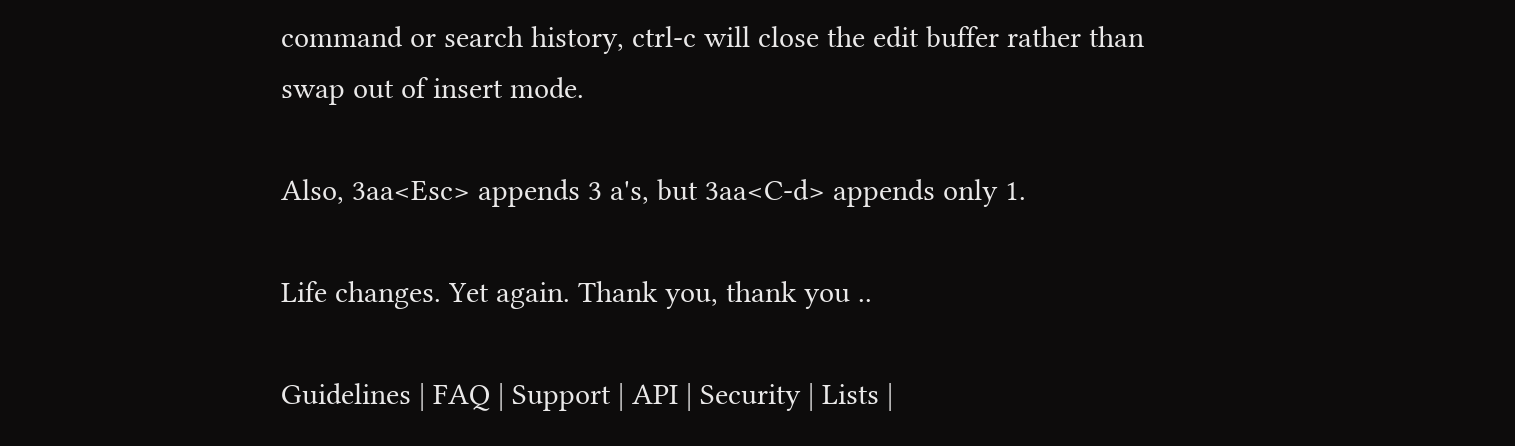command or search history, ctrl-c will close the edit buffer rather than swap out of insert mode.

Also, 3aa<Esc> appends 3 a's, but 3aa<C-d> appends only 1.

Life changes. Yet again. Thank you, thank you ..

Guidelines | FAQ | Support | API | Security | Lists |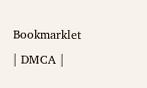Bookmarklet | DMCA |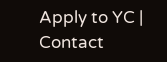Apply to YC | Contact